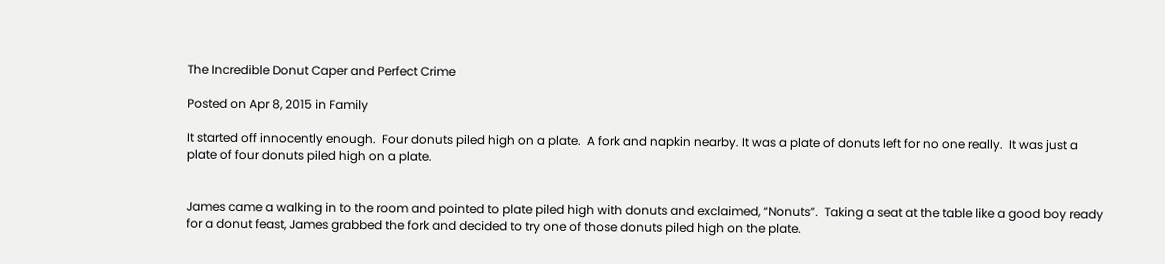The Incredible Donut Caper and Perfect Crime

Posted on Apr 8, 2015 in Family

It started off innocently enough.  Four donuts piled high on a plate.  A fork and napkin nearby. It was a plate of donuts left for no one really.  It was just a plate of four donuts piled high on a plate.


James came a walking in to the room and pointed to plate piled high with donuts and exclaimed, “Nonuts”.  Taking a seat at the table like a good boy ready for a donut feast, James grabbed the fork and decided to try one of those donuts piled high on the plate.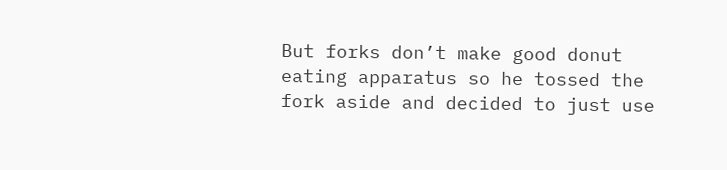But forks don’t make good donut eating apparatus so he tossed the fork aside and decided to just use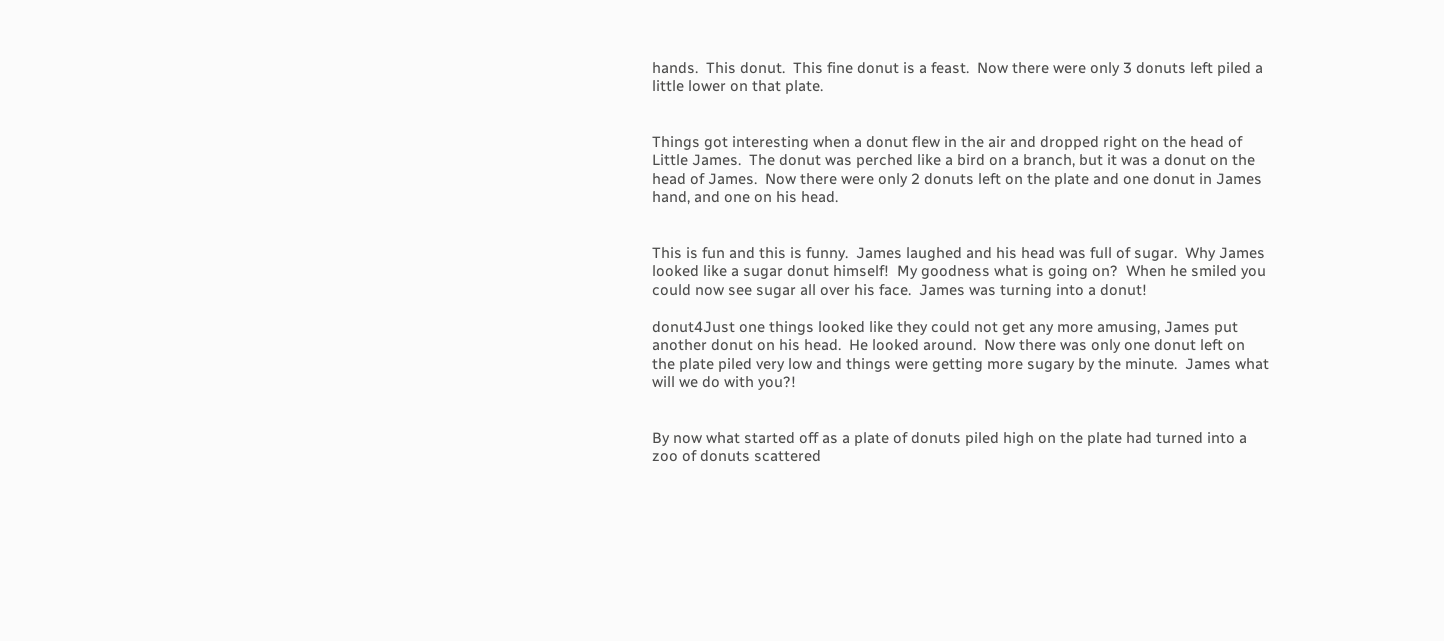hands.  This donut.  This fine donut is a feast.  Now there were only 3 donuts left piled a little lower on that plate.


Things got interesting when a donut flew in the air and dropped right on the head of Little James.  The donut was perched like a bird on a branch, but it was a donut on the head of James.  Now there were only 2 donuts left on the plate and one donut in James hand, and one on his head.


This is fun and this is funny.  James laughed and his head was full of sugar.  Why James looked like a sugar donut himself!  My goodness what is going on?  When he smiled you could now see sugar all over his face.  James was turning into a donut!

donut4Just one things looked like they could not get any more amusing, James put another donut on his head.  He looked around.  Now there was only one donut left on the plate piled very low and things were getting more sugary by the minute.  James what will we do with you?!


By now what started off as a plate of donuts piled high on the plate had turned into a zoo of donuts scattered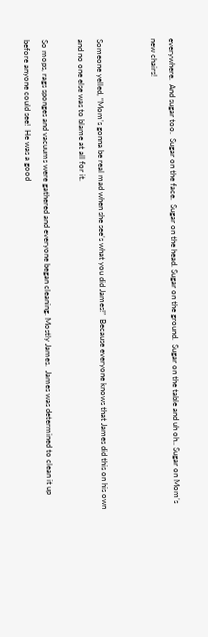everywhere.  And sugar too.  Sugar on the face.  Sugar on the head. Sugar on the ground.  Sugar on the table and uh oh.. Sugar on Mom’s new chairs!


Someone yelled, “Mom’s gonna be real mad when she see’s what you did James!”  Because everyone knows that James did this on his own and no one else was to blame at all for it.

So mops, rags sponges and vacuums were gathered and everyone began cleaning. Mostly James.  James was determined to clean it up before anyone could see!  He was a good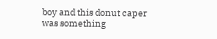boy and this donut caper was something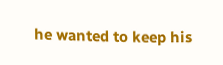he wanted to keep his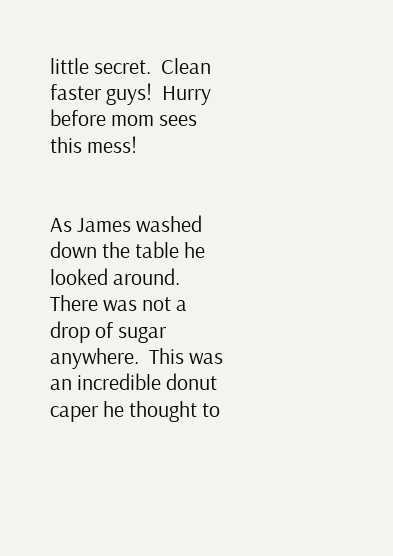little secret.  Clean faster guys!  Hurry before mom sees this mess!


As James washed down the table he looked around.  There was not a drop of sugar anywhere.  This was an incredible donut caper he thought to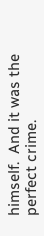himself.  And it was the perfect crime.